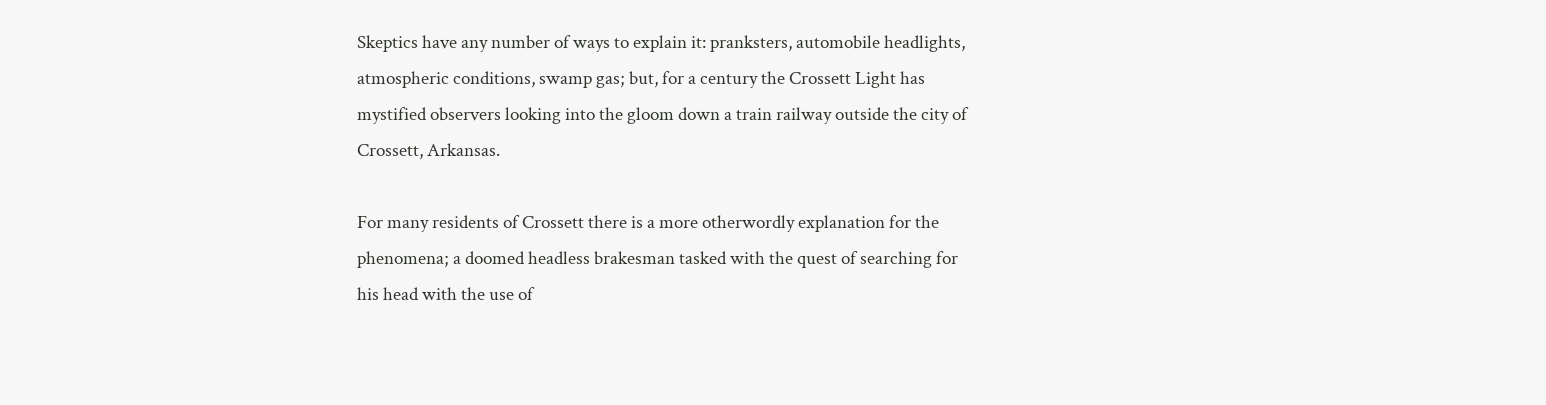Skeptics have any number of ways to explain it: pranksters, automobile headlights, atmospheric conditions, swamp gas; but, for a century the Crossett Light has mystified observers looking into the gloom down a train railway outside the city of Crossett, Arkansas.

For many residents of Crossett there is a more otherwordly explanation for the phenomena; a doomed headless brakesman tasked with the quest of searching for his head with the use of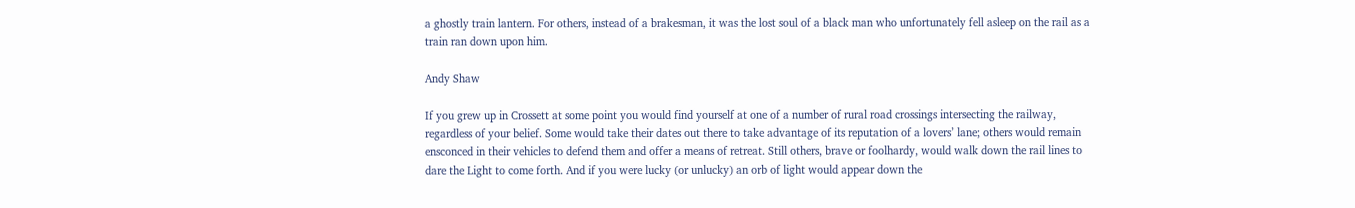a ghostly train lantern. For others, instead of a brakesman, it was the lost soul of a black man who unfortunately fell asleep on the rail as a train ran down upon him.

Andy Shaw

If you grew up in Crossett at some point you would find yourself at one of a number of rural road crossings intersecting the railway, regardless of your belief. Some would take their dates out there to take advantage of its reputation of a lovers’ lane; others would remain ensconced in their vehicles to defend them and offer a means of retreat. Still others, brave or foolhardy, would walk down the rail lines to dare the Light to come forth. And if you were lucky (or unlucky) an orb of light would appear down the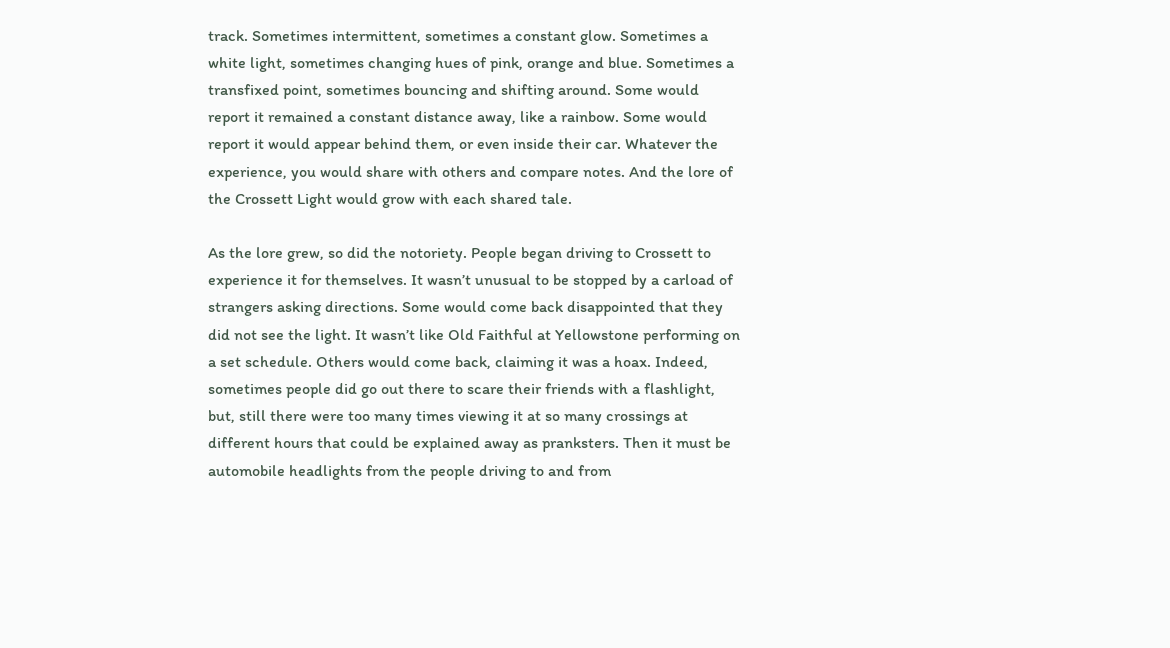track. Sometimes intermittent, sometimes a constant glow. Sometimes a white light, sometimes changing hues of pink, orange and blue. Sometimes a transfixed point, sometimes bouncing and shifting around. Some would report it remained a constant distance away, like a rainbow. Some would report it would appear behind them, or even inside their car. Whatever the experience, you would share with others and compare notes. And the lore of the Crossett Light would grow with each shared tale.

As the lore grew, so did the notoriety. People began driving to Crossett to experience it for themselves. It wasn’t unusual to be stopped by a carload of strangers asking directions. Some would come back disappointed that they did not see the light. It wasn’t like Old Faithful at Yellowstone performing on a set schedule. Others would come back, claiming it was a hoax. Indeed, sometimes people did go out there to scare their friends with a flashlight, but, still there were too many times viewing it at so many crossings at different hours that could be explained away as pranksters. Then it must be automobile headlights from the people driving to and from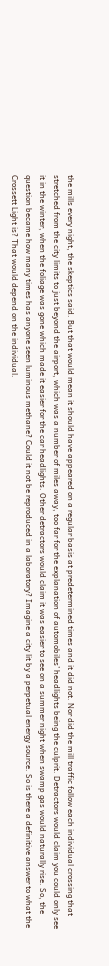the mills every night, the skeptics said. But that would mean it should have appeared on a regular basis at predetermined times and it did not. Nor did the mill traffic follow each individual crossing that stretched from the city limits to just beyond the airport, which was a number of miles away, too far for the explanation of automobiles’ headlights being the culprit. Detractors would claim you could only see it in the winter, when the foliage was gone which made it easier for the car headlights. Other detractors would claim it was easier to see on a summer night when swamp gas would naturally rise. So, the question became how many times has anyone seen luminous methane? Could it not be reproduced in a laboratory? Imagine a city lit by a perpetual energy source. So is there a definitive answer to what the Crossett Light is? That would depend on the individual.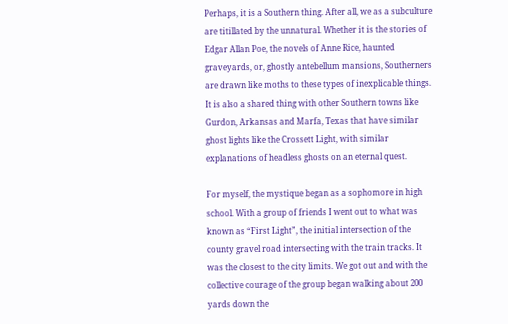Perhaps, it is a Southern thing. After all, we as a subculture are titillated by the unnatural. Whether it is the stories of Edgar Allan Poe, the novels of Anne Rice, haunted graveyards, or, ghostly antebellum mansions, Southerners are drawn like moths to these types of inexplicable things. It is also a shared thing with other Southern towns like Gurdon, Arkansas and Marfa, Texas that have similar ghost lights like the Crossett Light, with similar explanations of headless ghosts on an eternal quest.

For myself, the mystique began as a sophomore in high school. With a group of friends I went out to what was known as “First Light”, the initial intersection of the county gravel road intersecting with the train tracks. It was the closest to the city limits. We got out and with the collective courage of the group began walking about 200 yards down the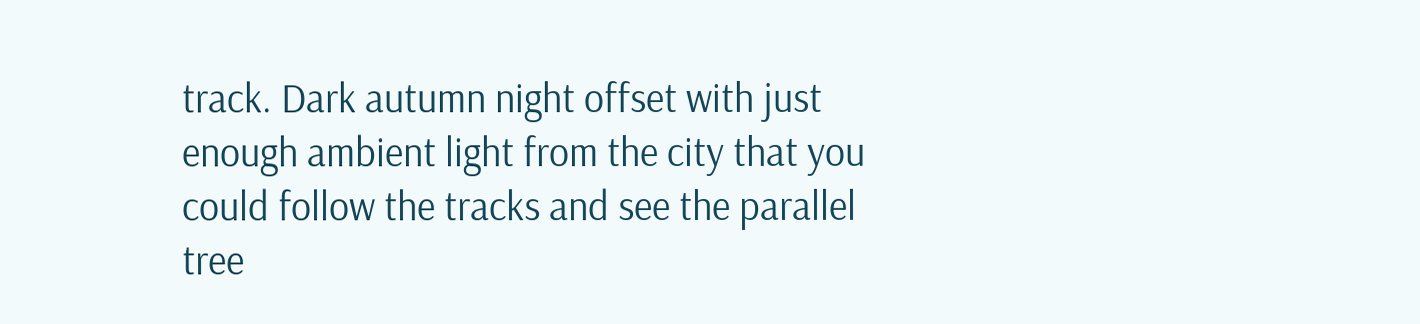track. Dark autumn night offset with just enough ambient light from the city that you could follow the tracks and see the parallel tree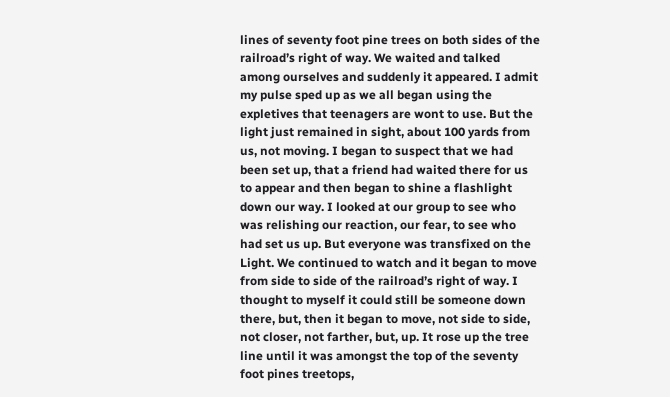lines of seventy foot pine trees on both sides of the railroad’s right of way. We waited and talked among ourselves and suddenly it appeared. I admit my pulse sped up as we all began using the expletives that teenagers are wont to use. But the light just remained in sight, about 100 yards from us, not moving. I began to suspect that we had been set up, that a friend had waited there for us to appear and then began to shine a flashlight down our way. I looked at our group to see who was relishing our reaction, our fear, to see who had set us up. But everyone was transfixed on the Light. We continued to watch and it began to move from side to side of the railroad’s right of way. I thought to myself it could still be someone down there, but, then it began to move, not side to side, not closer, not farther, but, up. It rose up the tree line until it was amongst the top of the seventy foot pines treetops,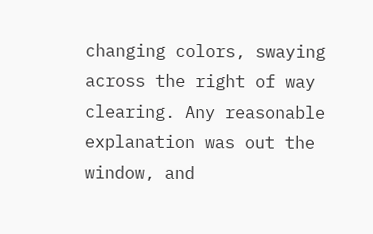changing colors, swaying across the right of way clearing. Any reasonable explanation was out the window, and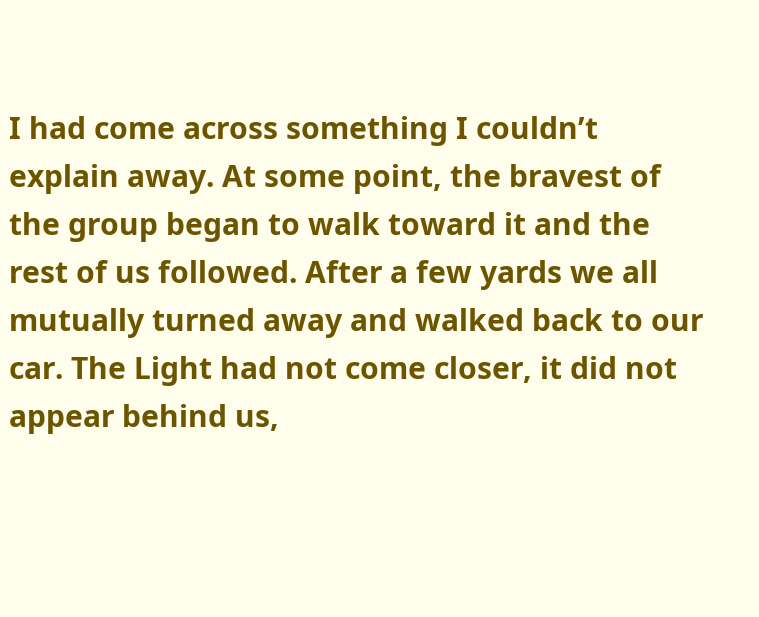I had come across something I couldn’t explain away. At some point, the bravest of the group began to walk toward it and the rest of us followed. After a few yards we all mutually turned away and walked back to our car. The Light had not come closer, it did not appear behind us,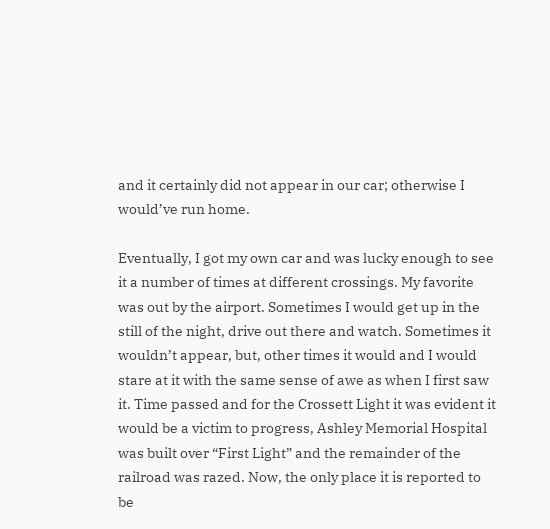and it certainly did not appear in our car; otherwise I would’ve run home.

Eventually, I got my own car and was lucky enough to see it a number of times at different crossings. My favorite was out by the airport. Sometimes I would get up in the still of the night, drive out there and watch. Sometimes it wouldn’t appear, but, other times it would and I would stare at it with the same sense of awe as when I first saw it. Time passed and for the Crossett Light it was evident it would be a victim to progress, Ashley Memorial Hospital was built over “First Light” and the remainder of the railroad was razed. Now, the only place it is reported to be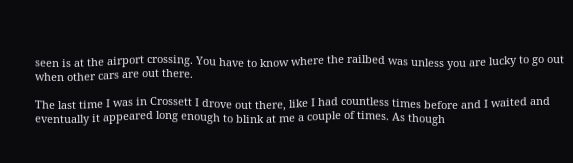seen is at the airport crossing. You have to know where the railbed was unless you are lucky to go out when other cars are out there.

The last time I was in Crossett I drove out there, like I had countless times before and I waited and eventually it appeared long enough to blink at me a couple of times. As though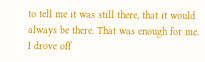to tell me it was still there, that it would always be there. That was enough for me. I drove off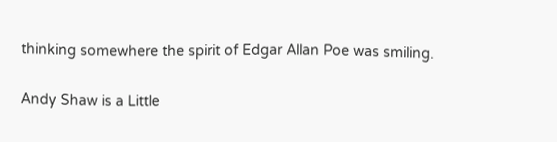thinking somewhere the spirit of Edgar Allan Poe was smiling.

Andy Shaw is a Little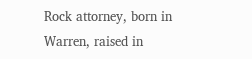Rock attorney, born in Warren, raised in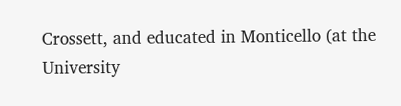Crossett, and educated in Monticello (at the University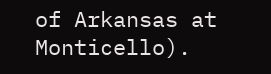of Arkansas at Monticello).